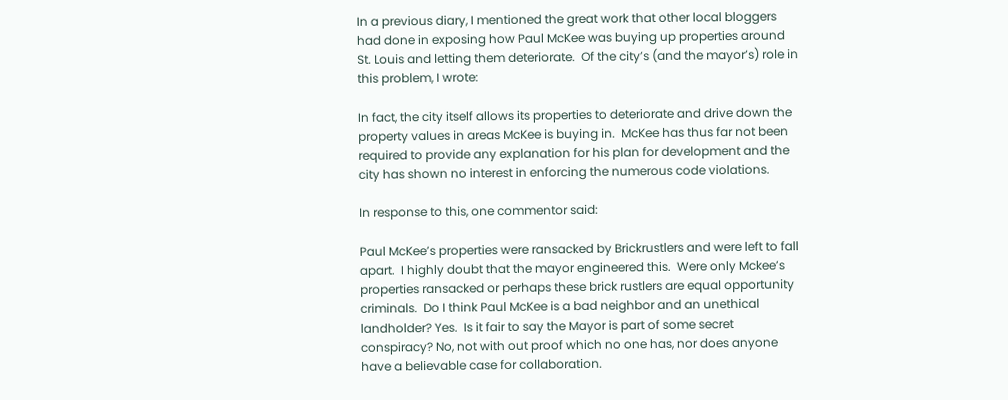In a previous diary, I mentioned the great work that other local bloggers had done in exposing how Paul McKee was buying up properties around St. Louis and letting them deteriorate.  Of the city’s (and the mayor’s) role in this problem, I wrote:

In fact, the city itself allows its properties to deteriorate and drive down the property values in areas McKee is buying in.  McKee has thus far not been required to provide any explanation for his plan for development and the city has shown no interest in enforcing the numerous code violations.

In response to this, one commentor said:

Paul McKee’s properties were ransacked by Brickrustlers and were left to fall apart.  I highly doubt that the mayor engineered this.  Were only Mckee’s properties ransacked or perhaps these brick rustlers are equal opportunity criminals.  Do I think Paul McKee is a bad neighbor and an unethical landholder? Yes.  Is it fair to say the Mayor is part of some secret conspiracy? No, not with out proof which no one has, nor does anyone have a believable case for collaboration.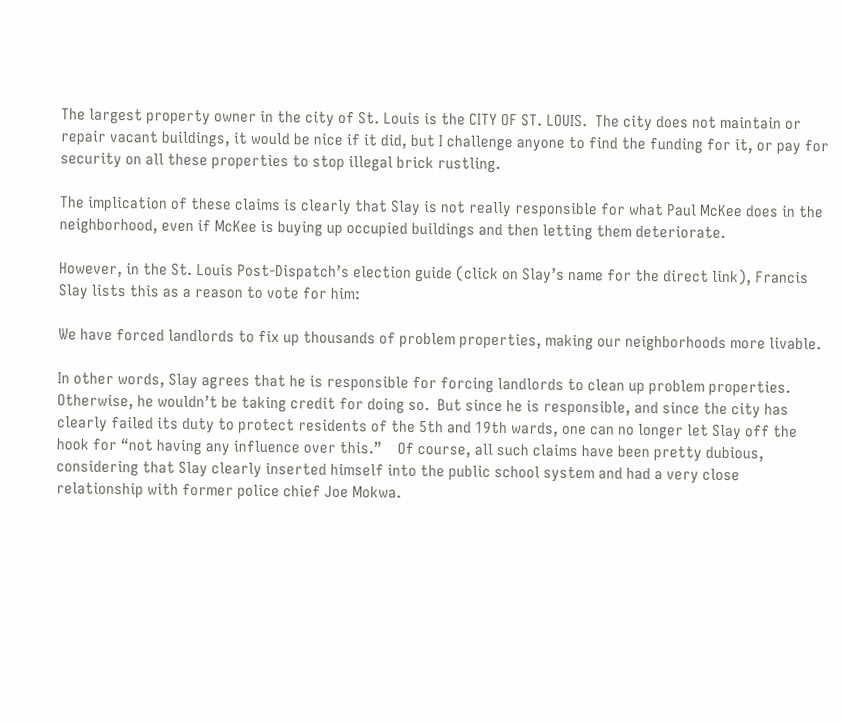The largest property owner in the city of St. Louis is the CITY OF ST. LOUIS.  The city does not maintain or repair vacant buildings, it would be nice if it did, but I challenge anyone to find the funding for it, or pay for security on all these properties to stop illegal brick rustling.

The implication of these claims is clearly that Slay is not really responsible for what Paul McKee does in the neighborhood, even if McKee is buying up occupied buildings and then letting them deteriorate.

However, in the St. Louis Post-Dispatch’s election guide (click on Slay’s name for the direct link), Francis Slay lists this as a reason to vote for him:

We have forced landlords to fix up thousands of problem properties, making our neighborhoods more livable.

In other words, Slay agrees that he is responsible for forcing landlords to clean up problem properties.   Otherwise, he wouldn’t be taking credit for doing so.  But since he is responsible, and since the city has clearly failed its duty to protect residents of the 5th and 19th wards, one can no longer let Slay off the hook for “not having any influence over this.”    Of course, all such claims have been pretty dubious, considering that Slay clearly inserted himself into the public school system and had a very close relationship with former police chief Joe Mokwa.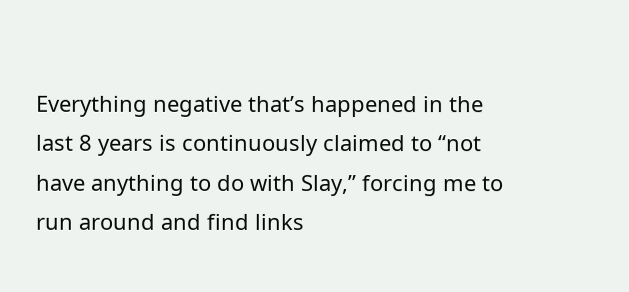Everything negative that’s happened in the last 8 years is continuously claimed to “not have anything to do with Slay,” forcing me to run around and find links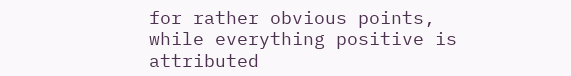for rather obvious points, while everything positive is attributed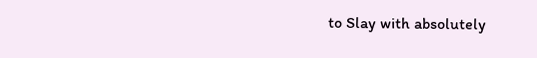to Slay with absolutely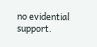no evidential support.